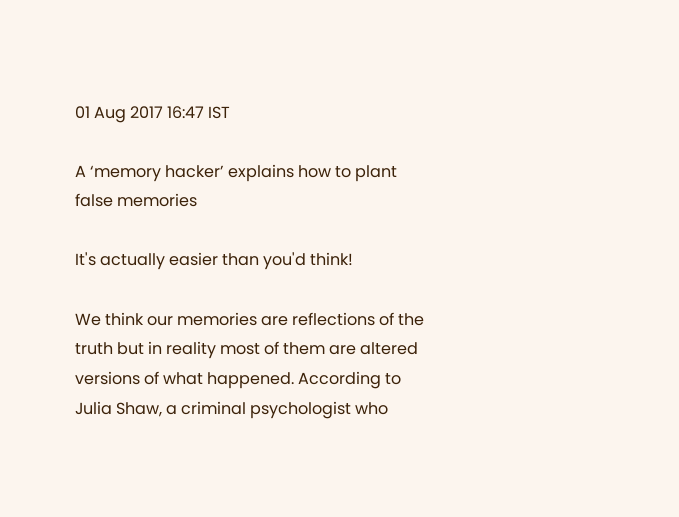01 Aug 2017 16:47 IST

A ‘memory hacker’ explains how to plant false memories

It's actually easier than you'd think!

We think our memories are reflections of the truth but in reality most of them are altered versions of what happened. According to Julia Shaw, a criminal psychologist who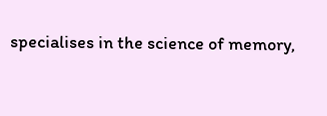specialises in the science of memory,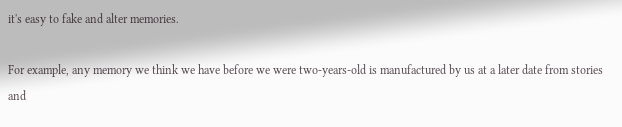it's easy to fake and alter memories.

For example, any memory we think we have before we were two-years-old is manufactured by us at a later date from stories and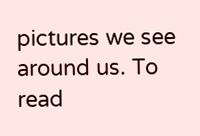pictures we see around us. To read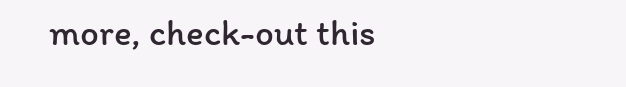more, check-out this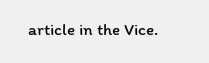article in the Vice.